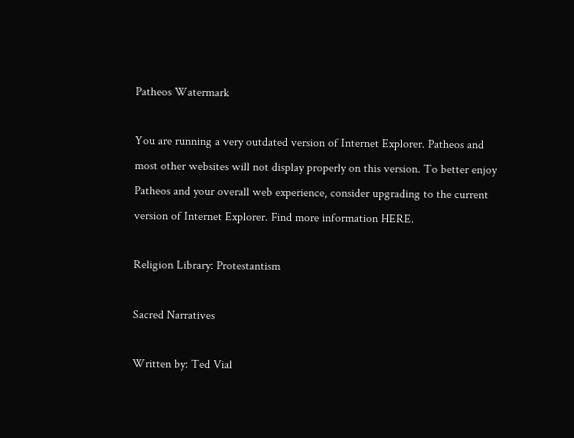Patheos Watermark

You are running a very outdated version of Internet Explorer. Patheos and most other websites will not display properly on this version. To better enjoy Patheos and your overall web experience, consider upgrading to the current version of Internet Explorer. Find more information HERE.

Religion Library: Protestantism

Sacred Narratives

Written by: Ted Vial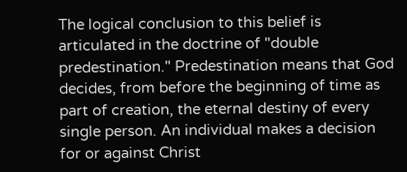The logical conclusion to this belief is articulated in the doctrine of "double predestination." Predestination means that God decides, from before the beginning of time as part of creation, the eternal destiny of every single person. An individual makes a decision for or against Christ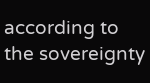according to the sovereignty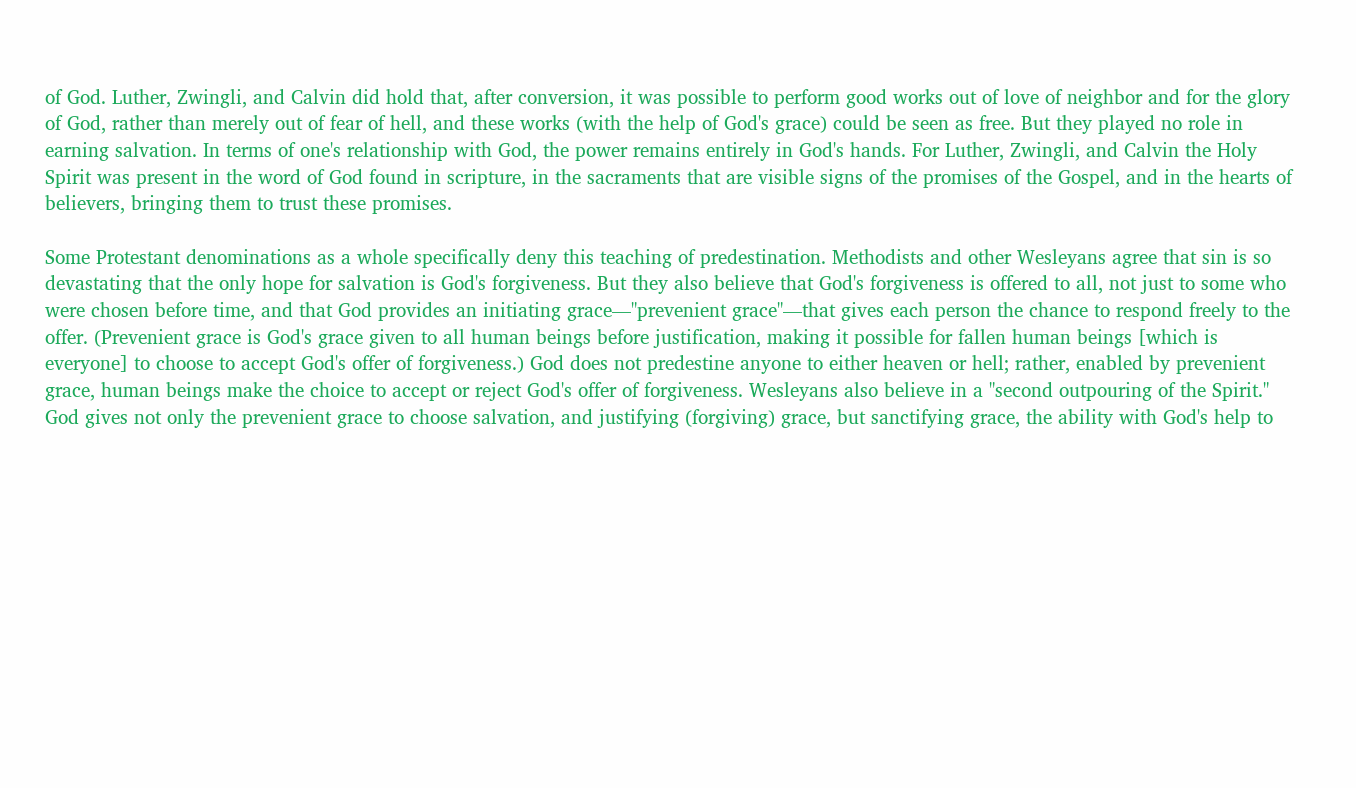of God. Luther, Zwingli, and Calvin did hold that, after conversion, it was possible to perform good works out of love of neighbor and for the glory of God, rather than merely out of fear of hell, and these works (with the help of God's grace) could be seen as free. But they played no role in earning salvation. In terms of one's relationship with God, the power remains entirely in God's hands. For Luther, Zwingli, and Calvin the Holy Spirit was present in the word of God found in scripture, in the sacraments that are visible signs of the promises of the Gospel, and in the hearts of believers, bringing them to trust these promises.

Some Protestant denominations as a whole specifically deny this teaching of predestination. Methodists and other Wesleyans agree that sin is so devastating that the only hope for salvation is God's forgiveness. But they also believe that God's forgiveness is offered to all, not just to some who were chosen before time, and that God provides an initiating grace—"prevenient grace"—that gives each person the chance to respond freely to the offer. (Prevenient grace is God's grace given to all human beings before justification, making it possible for fallen human beings [which is everyone] to choose to accept God's offer of forgiveness.) God does not predestine anyone to either heaven or hell; rather, enabled by prevenient grace, human beings make the choice to accept or reject God's offer of forgiveness. Wesleyans also believe in a "second outpouring of the Spirit." God gives not only the prevenient grace to choose salvation, and justifying (forgiving) grace, but sanctifying grace, the ability with God's help to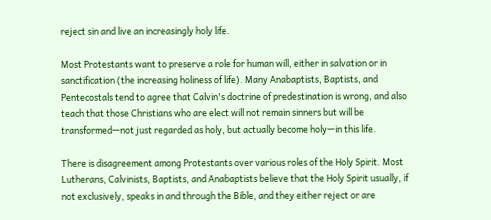reject sin and live an increasingly holy life.

Most Protestants want to preserve a role for human will, either in salvation or in sanctification (the increasing holiness of life). Many Anabaptists, Baptists, and Pentecostals tend to agree that Calvin's doctrine of predestination is wrong, and also teach that those Christians who are elect will not remain sinners but will be transformed—not just regarded as holy, but actually become holy—in this life.

There is disagreement among Protestants over various roles of the Holy Spirit. Most Lutherans, Calvinists, Baptists, and Anabaptists believe that the Holy Spirit usually, if not exclusively, speaks in and through the Bible, and they either reject or are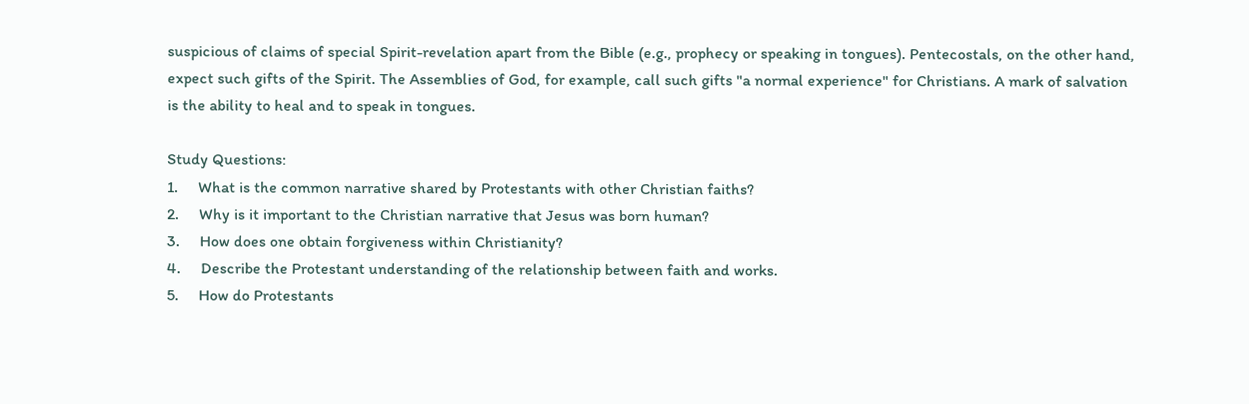suspicious of claims of special Spirit-revelation apart from the Bible (e.g., prophecy or speaking in tongues). Pentecostals, on the other hand, expect such gifts of the Spirit. The Assemblies of God, for example, call such gifts "a normal experience" for Christians. A mark of salvation is the ability to heal and to speak in tongues.

Study Questions:
1.     What is the common narrative shared by Protestants with other Christian faiths?
2.     Why is it important to the Christian narrative that Jesus was born human?
3.     How does one obtain forgiveness within Christianity?
4.     Describe the Protestant understanding of the relationship between faith and works.
5.     How do Protestants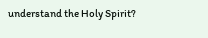understand the Holy Spirit?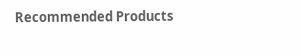Recommended Products